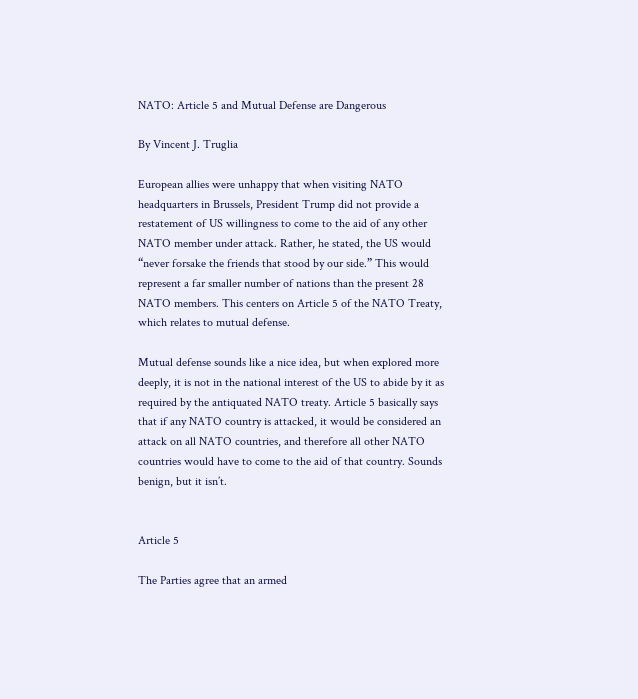NATO: Article 5 and Mutual Defense are Dangerous

By Vincent J. Truglia

European allies were unhappy that when visiting NATO headquarters in Brussels, President Trump did not provide a restatement of US willingness to come to the aid of any other NATO member under attack. Rather, he stated, the US would “never forsake the friends that stood by our side.” This would represent a far smaller number of nations than the present 28 NATO members. This centers on Article 5 of the NATO Treaty, which relates to mutual defense.

Mutual defense sounds like a nice idea, but when explored more deeply, it is not in the national interest of the US to abide by it as required by the antiquated NATO treaty. Article 5 basically says that if any NATO country is attacked, it would be considered an attack on all NATO countries, and therefore all other NATO countries would have to come to the aid of that country. Sounds benign, but it isn’t.


Article 5

The Parties agree that an armed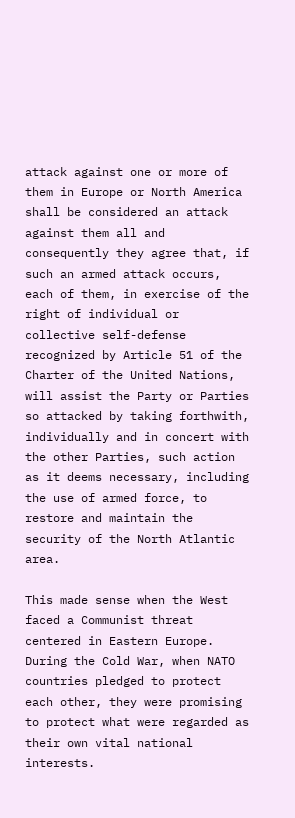attack against one or more of them in Europe or North America shall be considered an attack against them all and consequently they agree that, if such an armed attack occurs, each of them, in exercise of the right of individual or collective self-defense recognized by Article 51 of the Charter of the United Nations, will assist the Party or Parties so attacked by taking forthwith, individually and in concert with the other Parties, such action as it deems necessary, including the use of armed force, to restore and maintain the security of the North Atlantic area.

This made sense when the West faced a Communist threat centered in Eastern Europe.  During the Cold War, when NATO countries pledged to protect each other, they were promising to protect what were regarded as their own vital national interests.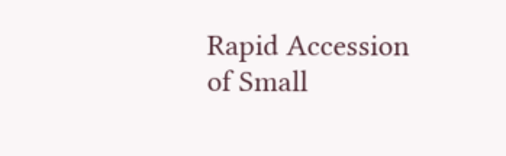Rapid Accession of Small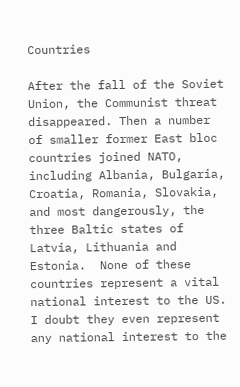Countries

After the fall of the Soviet Union, the Communist threat disappeared. Then a number of smaller former East bloc countries joined NATO, including Albania, Bulgaria, Croatia, Romania, Slovakia, and most dangerously, the three Baltic states of Latvia, Lithuania and Estonia.  None of these countries represent a vital national interest to the US. I doubt they even represent any national interest to the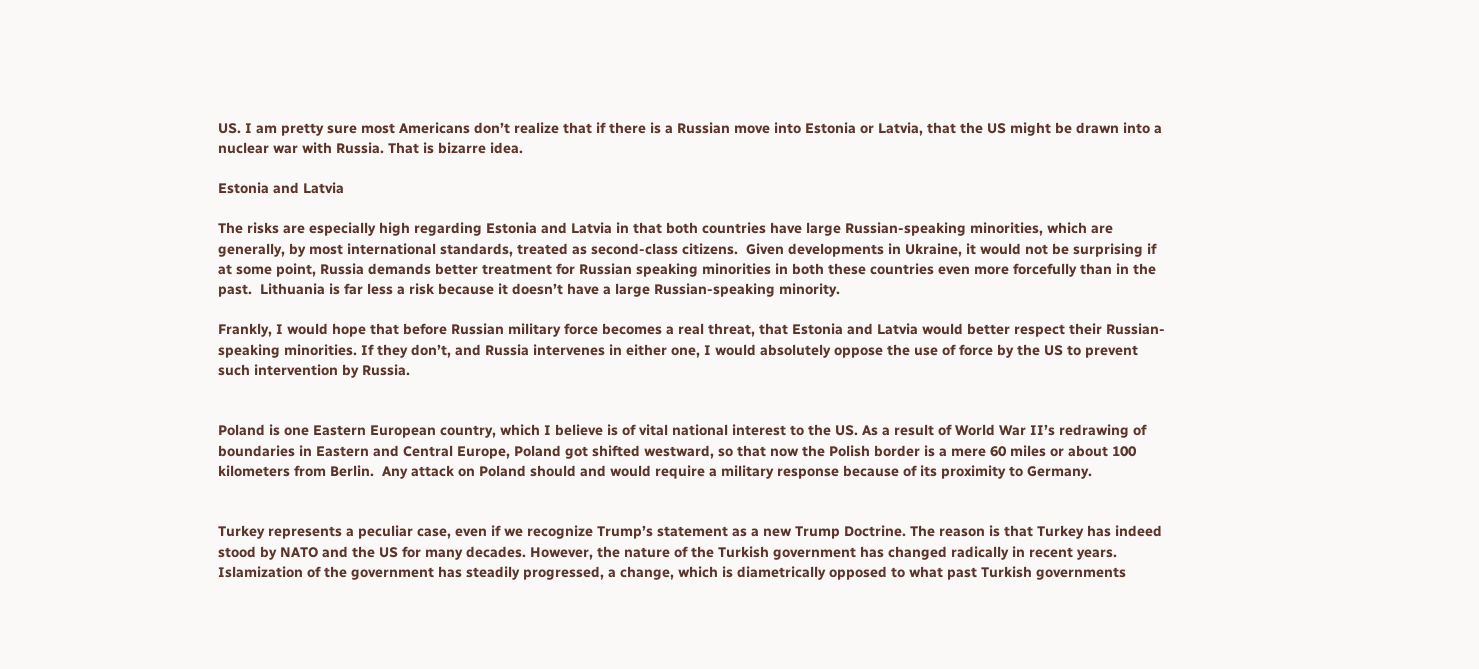US. I am pretty sure most Americans don’t realize that if there is a Russian move into Estonia or Latvia, that the US might be drawn into a nuclear war with Russia. That is bizarre idea.

Estonia and Latvia

The risks are especially high regarding Estonia and Latvia in that both countries have large Russian-speaking minorities, which are generally, by most international standards, treated as second-class citizens.  Given developments in Ukraine, it would not be surprising if at some point, Russia demands better treatment for Russian speaking minorities in both these countries even more forcefully than in the past.  Lithuania is far less a risk because it doesn’t have a large Russian-speaking minority.

Frankly, I would hope that before Russian military force becomes a real threat, that Estonia and Latvia would better respect their Russian-speaking minorities. If they don’t, and Russia intervenes in either one, I would absolutely oppose the use of force by the US to prevent such intervention by Russia.


Poland is one Eastern European country, which I believe is of vital national interest to the US. As a result of World War II’s redrawing of boundaries in Eastern and Central Europe, Poland got shifted westward, so that now the Polish border is a mere 60 miles or about 100 kilometers from Berlin.  Any attack on Poland should and would require a military response because of its proximity to Germany.


Turkey represents a peculiar case, even if we recognize Trump’s statement as a new Trump Doctrine. The reason is that Turkey has indeed stood by NATO and the US for many decades. However, the nature of the Turkish government has changed radically in recent years. Islamization of the government has steadily progressed, a change, which is diametrically opposed to what past Turkish governments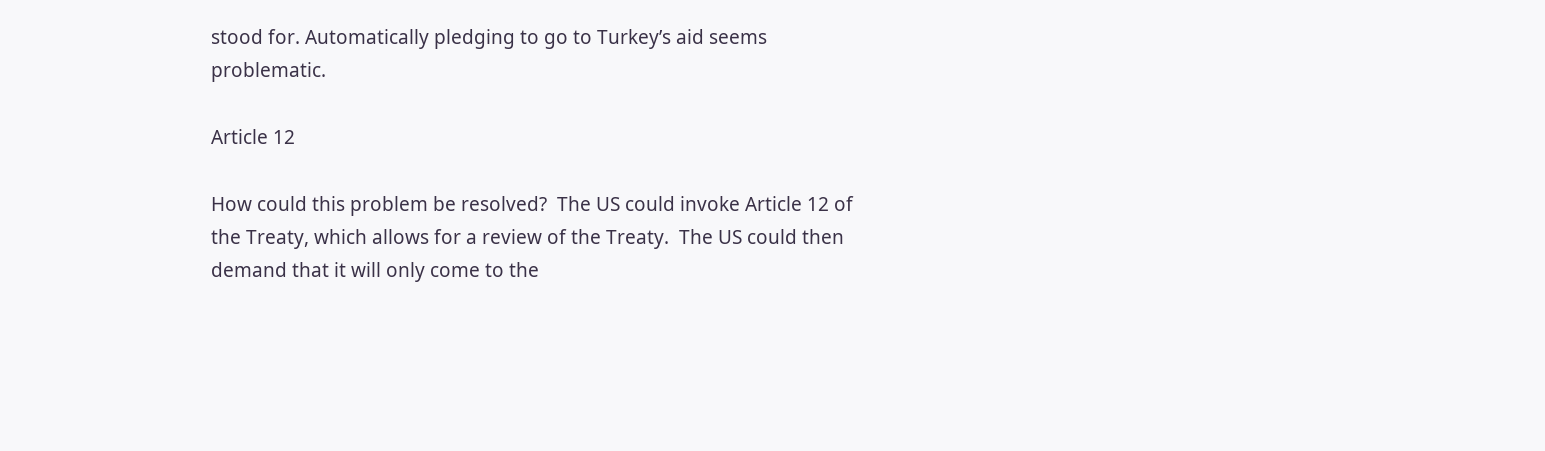stood for. Automatically pledging to go to Turkey’s aid seems problematic.

Article 12

How could this problem be resolved?  The US could invoke Article 12 of the Treaty, which allows for a review of the Treaty.  The US could then demand that it will only come to the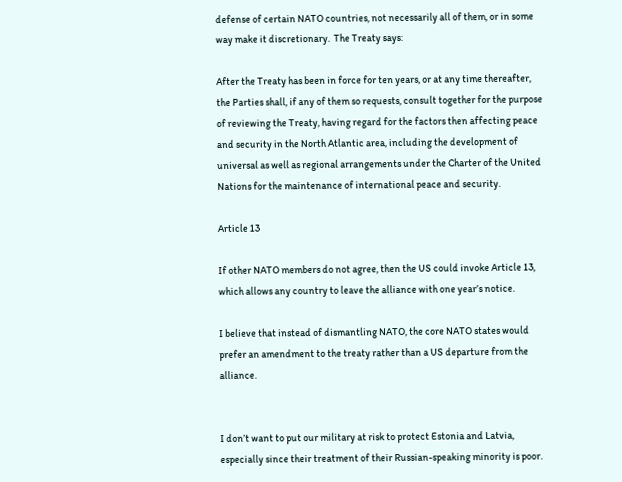defense of certain NATO countries, not necessarily all of them, or in some way make it discretionary.  The Treaty says:

After the Treaty has been in force for ten years, or at any time thereafter, the Parties shall, if any of them so requests, consult together for the purpose of reviewing the Treaty, having regard for the factors then affecting peace and security in the North Atlantic area, including the development of universal as well as regional arrangements under the Charter of the United Nations for the maintenance of international peace and security.

Article 13

If other NATO members do not agree, then the US could invoke Article 13, which allows any country to leave the alliance with one year’s notice.

I believe that instead of dismantling NATO, the core NATO states would prefer an amendment to the treaty rather than a US departure from the alliance.


I don’t want to put our military at risk to protect Estonia and Latvia, especially since their treatment of their Russian-speaking minority is poor.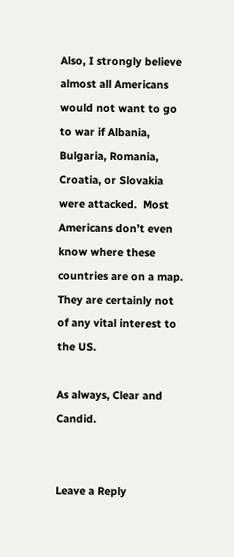Also, I strongly believe almost all Americans would not want to go to war if Albania, Bulgaria, Romania, Croatia, or Slovakia were attacked.  Most Americans don’t even know where these countries are on a map. They are certainly not of any vital interest to the US.

As always, Clear and Candid.


Leave a Reply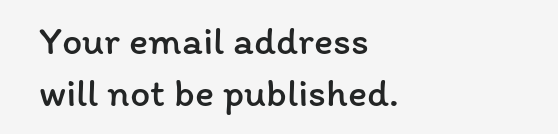Your email address will not be published.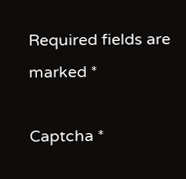Required fields are marked *

Captcha *